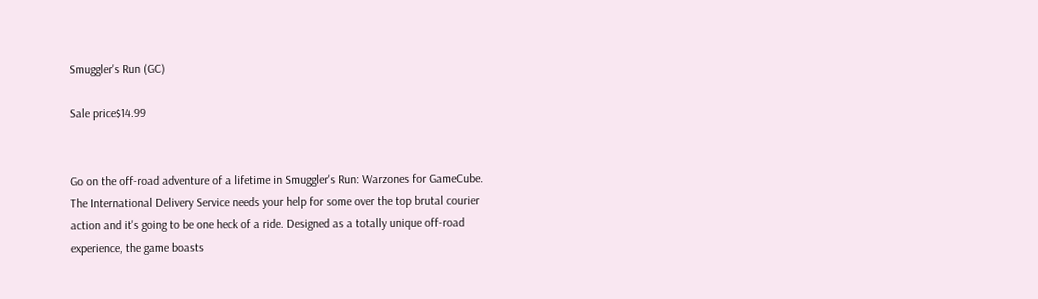Smuggler's Run (GC)

Sale price$14.99


Go on the off-road adventure of a lifetime in Smuggler's Run: Warzones for GameCube. The International Delivery Service needs your help for some over the top brutal courier action and it's going to be one heck of a ride. Designed as a totally unique off-road experience, the game boasts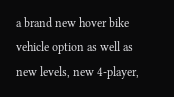a brand new hover bike vehicle option as well as new levels, new 4-player,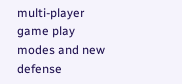multi-player game play modes and new defense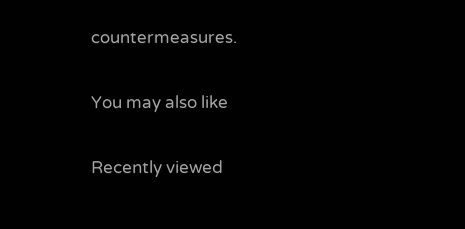countermeasures.

You may also like

Recently viewed